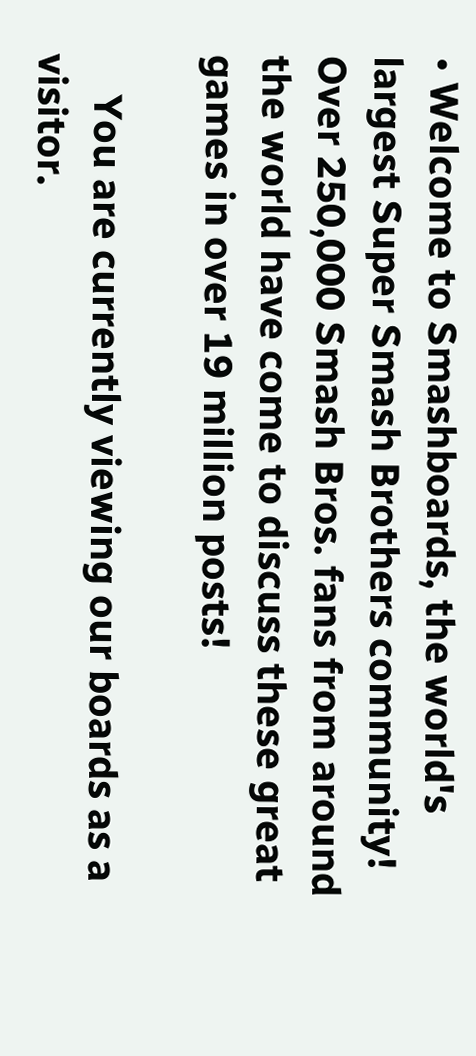• Welcome to Smashboards, the world's largest Super Smash Brothers community! Over 250,000 Smash Bros. fans from around the world have come to discuss these great games in over 19 million posts!

    You are currently viewing our boards as a visitor.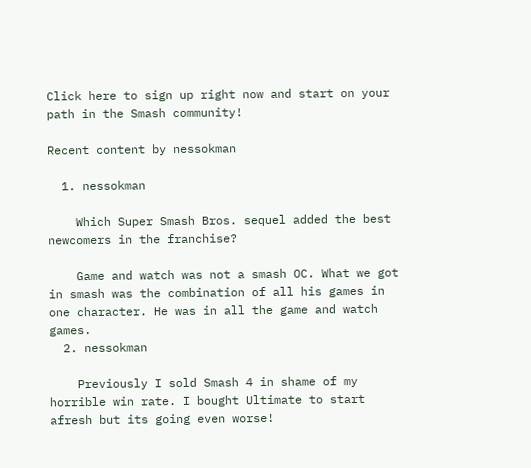Click here to sign up right now and start on your path in the Smash community!

Recent content by nessokman

  1. nessokman

    Which Super Smash Bros. sequel added the best newcomers in the franchise?

    Game and watch was not a smash OC. What we got in smash was the combination of all his games in one character. He was in all the game and watch games.
  2. nessokman

    Previously I sold Smash 4 in shame of my horrible win rate. I bought Ultimate to start afresh but its going even worse!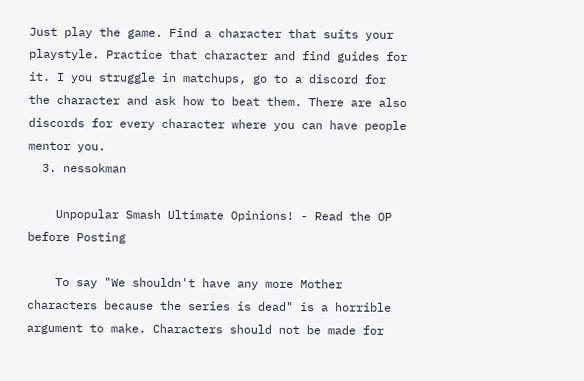Just play the game. Find a character that suits your playstyle. Practice that character and find guides for it. I you struggle in matchups, go to a discord for the character and ask how to beat them. There are also discords for every character where you can have people mentor you.
  3. nessokman

    Unpopular Smash Ultimate Opinions! - Read the OP before Posting

    To say "We shouldn't have any more Mother characters because the series is dead" is a horrible argument to make. Characters should not be made for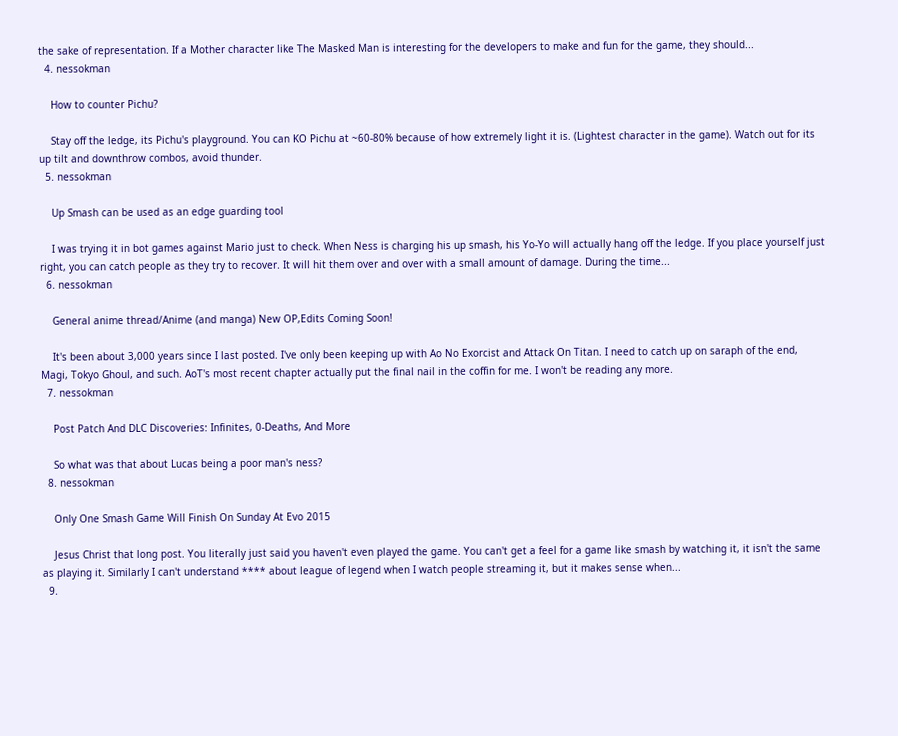the sake of representation. If a Mother character like The Masked Man is interesting for the developers to make and fun for the game, they should...
  4. nessokman

    How to counter Pichu?

    Stay off the ledge, its Pichu's playground. You can KO Pichu at ~60-80% because of how extremely light it is. (Lightest character in the game). Watch out for its up tilt and downthrow combos, avoid thunder.
  5. nessokman

    Up Smash can be used as an edge guarding tool

    I was trying it in bot games against Mario just to check. When Ness is charging his up smash, his Yo-Yo will actually hang off the ledge. If you place yourself just right, you can catch people as they try to recover. It will hit them over and over with a small amount of damage. During the time...
  6. nessokman

    General anime thread/Anime (and manga) New OP,Edits Coming Soon!

    It's been about 3,000 years since I last posted. I've only been keeping up with Ao No Exorcist and Attack On Titan. I need to catch up on saraph of the end, Magi, Tokyo Ghoul, and such. AoT's most recent chapter actually put the final nail in the coffin for me. I won't be reading any more.
  7. nessokman

    Post Patch And DLC Discoveries: Infinites, 0-Deaths, And More

    So what was that about Lucas being a poor man's ness?
  8. nessokman

    Only One Smash Game Will Finish On Sunday At Evo 2015

    Jesus Christ that long post. You literally just said you haven't even played the game. You can't get a feel for a game like smash by watching it, it isn't the same as playing it. Similarly I can't understand **** about league of legend when I watch people streaming it, but it makes sense when...
  9.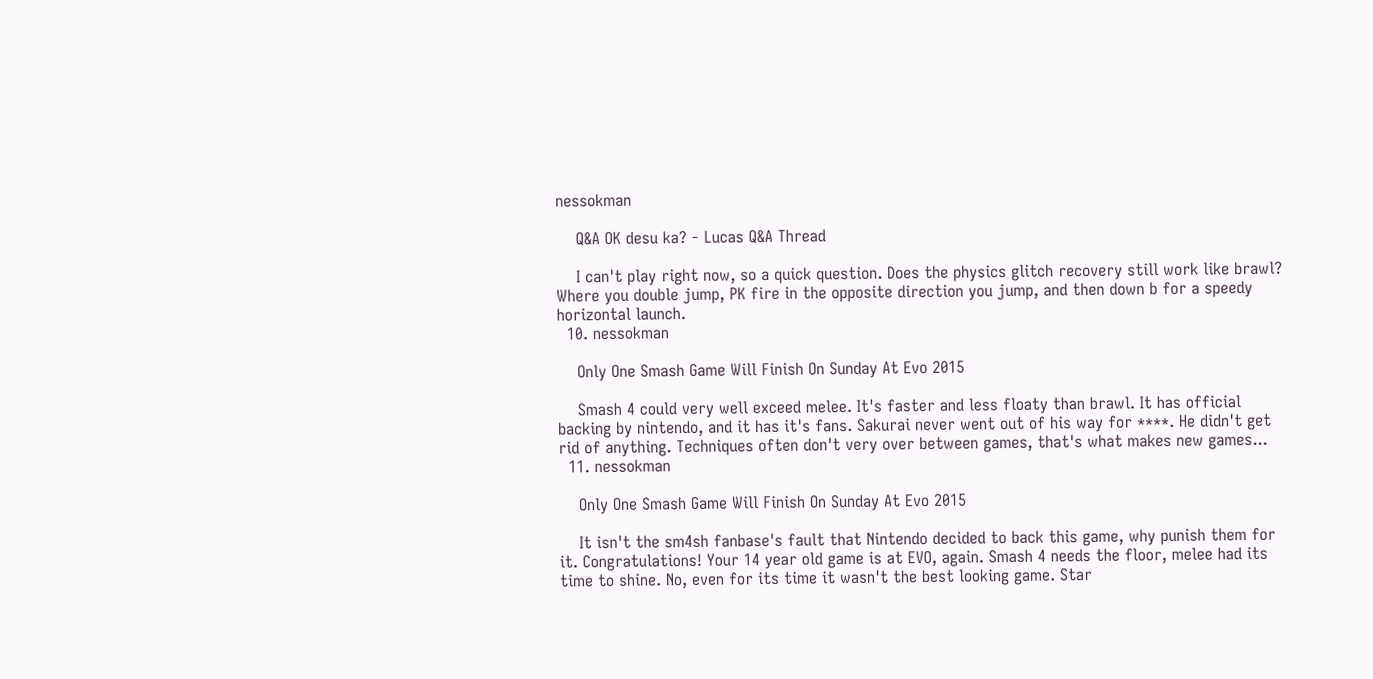nessokman

    Q&A OK desu ka? - Lucas Q&A Thread

    I can't play right now, so a quick question. Does the physics glitch recovery still work like brawl? Where you double jump, PK fire in the opposite direction you jump, and then down b for a speedy horizontal launch.
  10. nessokman

    Only One Smash Game Will Finish On Sunday At Evo 2015

    Smash 4 could very well exceed melee. It's faster and less floaty than brawl. It has official backing by nintendo, and it has it's fans. Sakurai never went out of his way for ****. He didn't get rid of anything. Techniques often don't very over between games, that's what makes new games...
  11. nessokman

    Only One Smash Game Will Finish On Sunday At Evo 2015

    It isn't the sm4sh fanbase's fault that Nintendo decided to back this game, why punish them for it. Congratulations! Your 14 year old game is at EVO, again. Smash 4 needs the floor, melee had its time to shine. No, even for its time it wasn't the best looking game. Star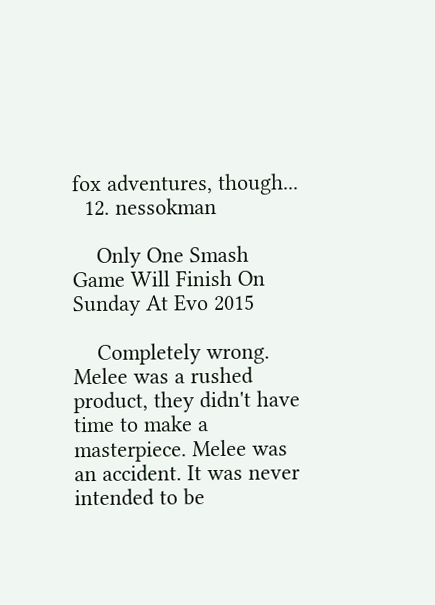fox adventures, though...
  12. nessokman

    Only One Smash Game Will Finish On Sunday At Evo 2015

    Completely wrong. Melee was a rushed product, they didn't have time to make a masterpiece. Melee was an accident. It was never intended to be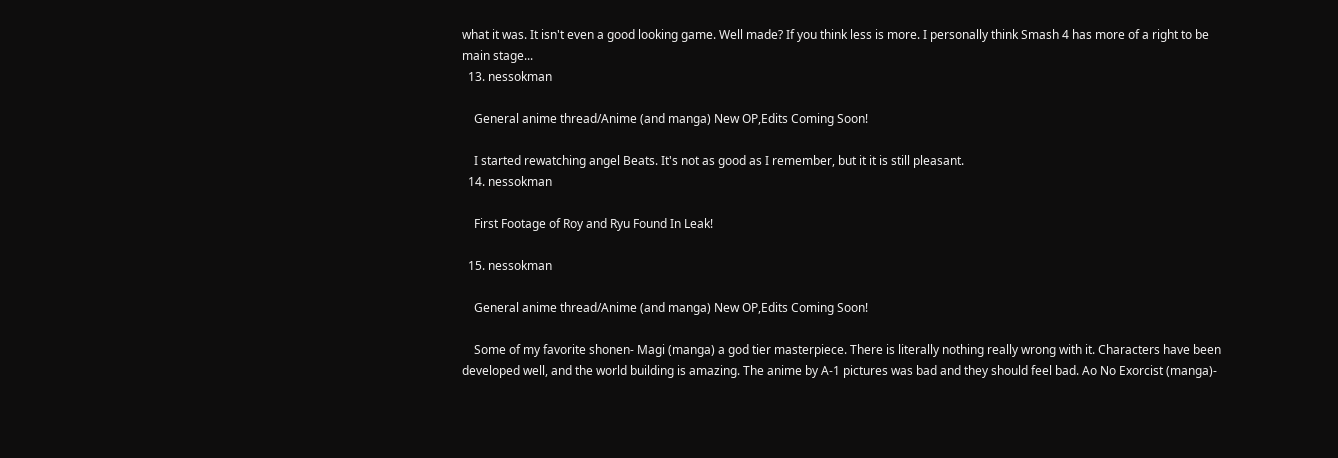what it was. It isn't even a good looking game. Well made? If you think less is more. I personally think Smash 4 has more of a right to be main stage...
  13. nessokman

    General anime thread/Anime (and manga) New OP,Edits Coming Soon!

    I started rewatching angel Beats. It's not as good as I remember, but it it is still pleasant.
  14. nessokman

    First Footage of Roy and Ryu Found In Leak!

  15. nessokman

    General anime thread/Anime (and manga) New OP,Edits Coming Soon!

    Some of my favorite shonen- Magi (manga) a god tier masterpiece. There is literally nothing really wrong with it. Characters have been developed well, and the world building is amazing. The anime by A-1 pictures was bad and they should feel bad. Ao No Exorcist (manga)-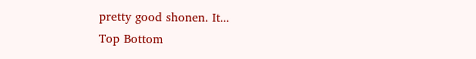pretty good shonen. It...
Top Bottom